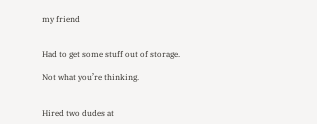my friend


Had to get some stuff out of storage.

Not what you’re thinking.


Hired two dudes at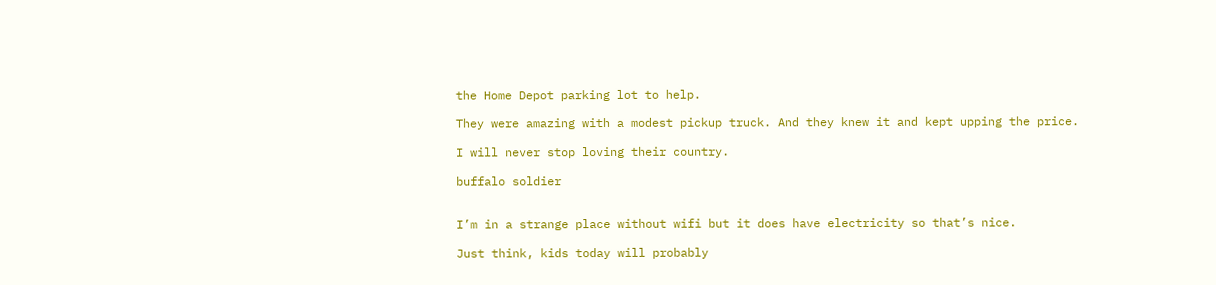the Home Depot parking lot to help.

They were amazing with a modest pickup truck. And they knew it and kept upping the price.

I will never stop loving their country.

buffalo soldier


I’m in a strange place without wifi but it does have electricity so that’s nice.

Just think, kids today will probably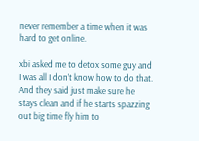never remember a time when it was hard to get online.

xbi asked me to detox some guy and I was all I don’t know how to do that. And they said just make sure he stays clean and if he starts spazzing out big time fly him to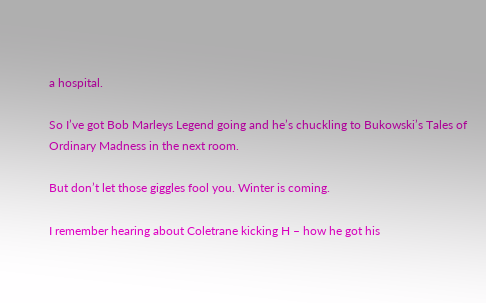a hospital.

So I’ve got Bob Marleys Legend going and he’s chuckling to Bukowski’s Tales of Ordinary Madness in the next room.

But don’t let those giggles fool you. Winter is coming.

I remember hearing about Coletrane kicking H – how he got his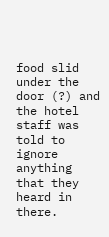food slid under the door (?) and the hotel staff was told to ignore anything that they heard in there.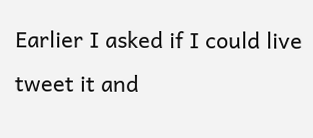Earlier I asked if I could live tweet it and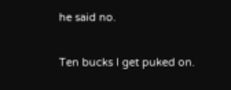he said no.

Ten bucks I get puked on.